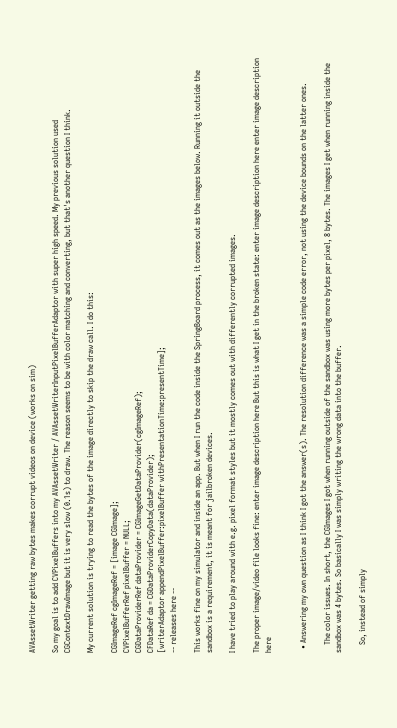AVAssetWriter getting raw bytes makes corrupt videos on device (works on sim)

So my goal is to add CVPixelBuffers into my AVAssetWriter / AVAssetWriterInputPixelBufferAdaptor with super high speed. My previous solution used CGContextDrawImage but it is very slow (0.1s) to draw. The reason seems to be with color matching and converting, but that's another question I think.

My current solution is trying to read the bytes of the image directly to skip the draw call. I do this:

CGImageRef cgImageRef = [image CGImage];
CVPixelBufferRef pixelBuffer = NULL;
CGDataProviderRef dataProvider = CGImageGetDataProvider(cgImageRef);
CFDataRef da = CGDataProviderCopyData(dataProvider);
[writerAdaptor appendPixelBuffer:pixelBuffer withPresentationTime:presentTime];
-- releases here --

This works fine on my simulator and inside an app. But when I run the code inside the SpringBoard process, it comes out as the images below. Running it outside the sandbox is a requirement, it is meant for jailbroken devices.

I have tried to play around with e.g. pixel format styles but it mostly comes out with differently corrupted images.

The proper image/video file looks fine: enter image description here But this is what I get in the broken state: enter image description here enter image description here


  • Answering my own question as I think I got the answer(s). The resolution difference was a simple code error, not using the device bounds on the latter ones.

    The color issues. In short, the CGImages I got when running outside of the sandbox was using more bytes per pixel, 8 bytes. The images I get when running inside the sandbox was 4 bytes. So basically I was simply writing the wrong data into the buffer.

    So, instead of simply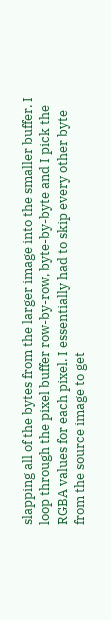slapping all of the bytes from the larger image into the smaller buffer. I loop through the pixel buffer row-by-row, byte-by-byte and I pick the RGBA values for each pixel. I essentially had to skip every other byte from the source image to get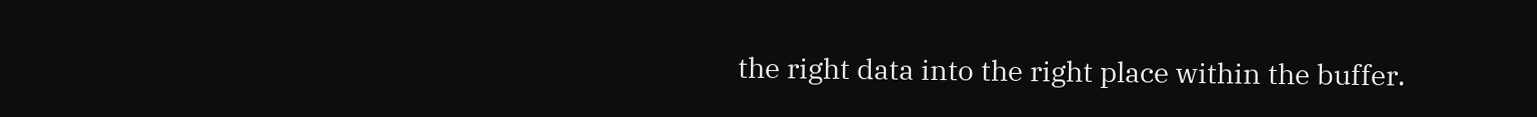the right data into the right place within the buffer.